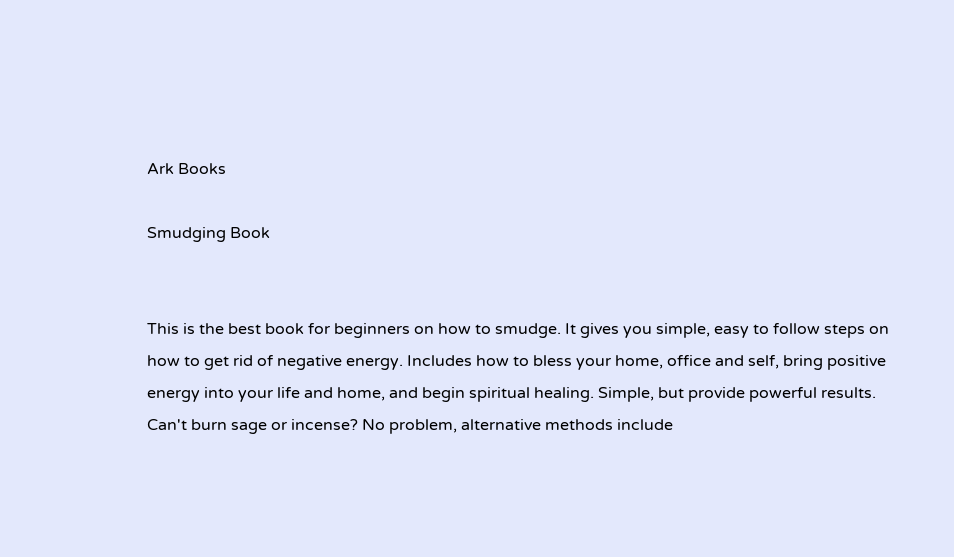Ark Books

Smudging Book


This is the best book for beginners on how to smudge. It gives you simple, easy to follow steps on how to get rid of negative energy. Includes how to bless your home, office and self, bring positive energy into your life and home, and begin spiritual healing. Simple, but provide powerful results. Can't burn sage or incense? No problem, alternative methods include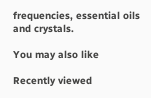frequencies, essential oils and crystals.

You may also like

Recently viewed